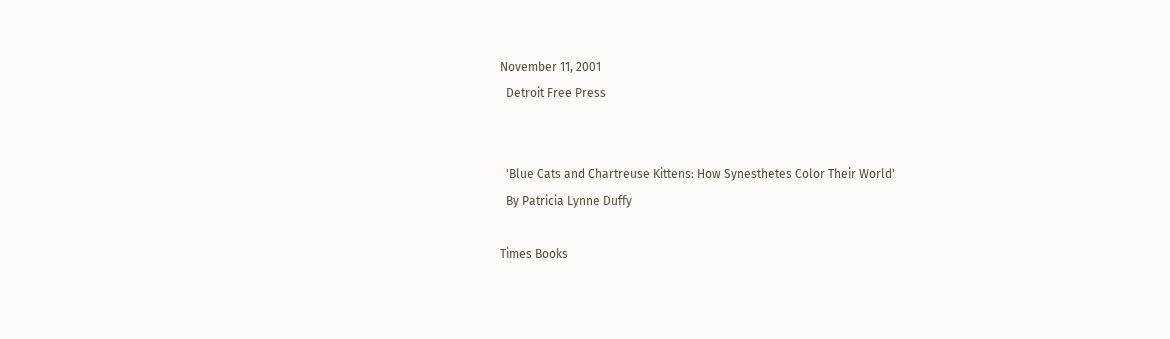November 11, 2001
  Detroit Free Press


  'Blue Cats and Chartreuse Kittens: How Synesthetes Color Their World'
  By Patricia Lynne Duffy

Times Books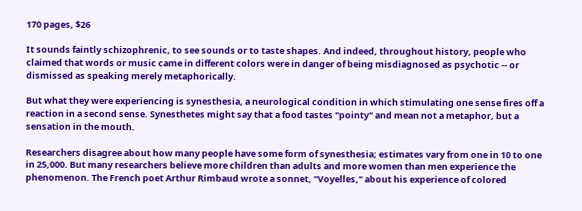170 pages, $26

It sounds faintly schizophrenic, to see sounds or to taste shapes. And indeed, throughout history, people who claimed that words or music came in different colors were in danger of being misdiagnosed as psychotic -- or dismissed as speaking merely metaphorically.

But what they were experiencing is synesthesia, a neurological condition in which stimulating one sense fires off a reaction in a second sense. Synesthetes might say that a food tastes "pointy" and mean not a metaphor, but a sensation in the mouth.

Researchers disagree about how many people have some form of synesthesia; estimates vary from one in 10 to one in 25,000. But many researchers believe more children than adults and more women than men experience the phenomenon. The French poet Arthur Rimbaud wrote a sonnet, "Voyelles," about his experience of colored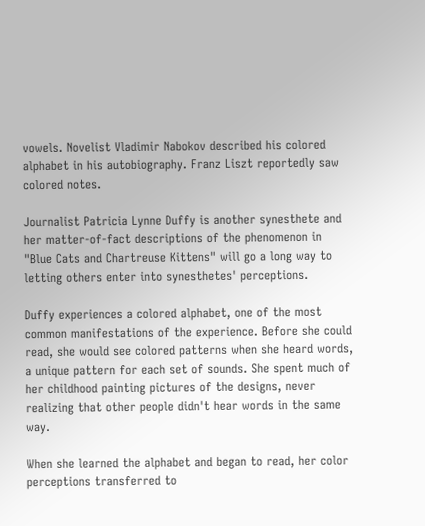vowels. Novelist Vladimir Nabokov described his colored alphabet in his autobiography. Franz Liszt reportedly saw colored notes.

Journalist Patricia Lynne Duffy is another synesthete and her matter-of-fact descriptions of the phenomenon in "Blue Cats and Chartreuse Kittens" will go a long way to letting others enter into synesthetes' perceptions.

Duffy experiences a colored alphabet, one of the most common manifestations of the experience. Before she could read, she would see colored patterns when she heard words, a unique pattern for each set of sounds. She spent much of her childhood painting pictures of the designs, never realizing that other people didn't hear words in the same way.

When she learned the alphabet and began to read, her color perceptions transferred to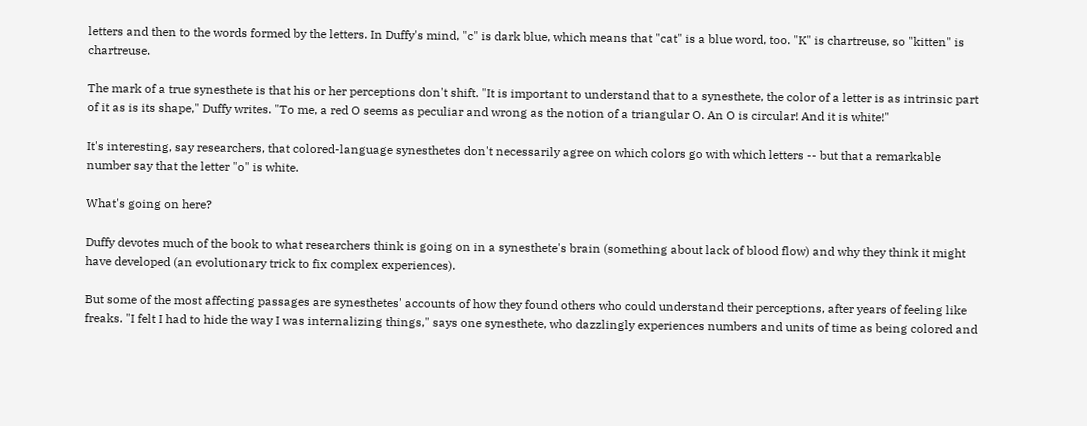letters and then to the words formed by the letters. In Duffy's mind, "c" is dark blue, which means that "cat" is a blue word, too. "K" is chartreuse, so "kitten" is chartreuse.

The mark of a true synesthete is that his or her perceptions don't shift. "It is important to understand that to a synesthete, the color of a letter is as intrinsic part of it as is its shape," Duffy writes. "To me, a red O seems as peculiar and wrong as the notion of a triangular O. An O is circular! And it is white!"

It's interesting, say researchers, that colored-language synesthetes don't necessarily agree on which colors go with which letters -- but that a remarkable number say that the letter "o" is white.

What's going on here?

Duffy devotes much of the book to what researchers think is going on in a synesthete's brain (something about lack of blood flow) and why they think it might have developed (an evolutionary trick to fix complex experiences).

But some of the most affecting passages are synesthetes' accounts of how they found others who could understand their perceptions, after years of feeling like freaks. "I felt I had to hide the way I was internalizing things," says one synesthete, who dazzlingly experiences numbers and units of time as being colored and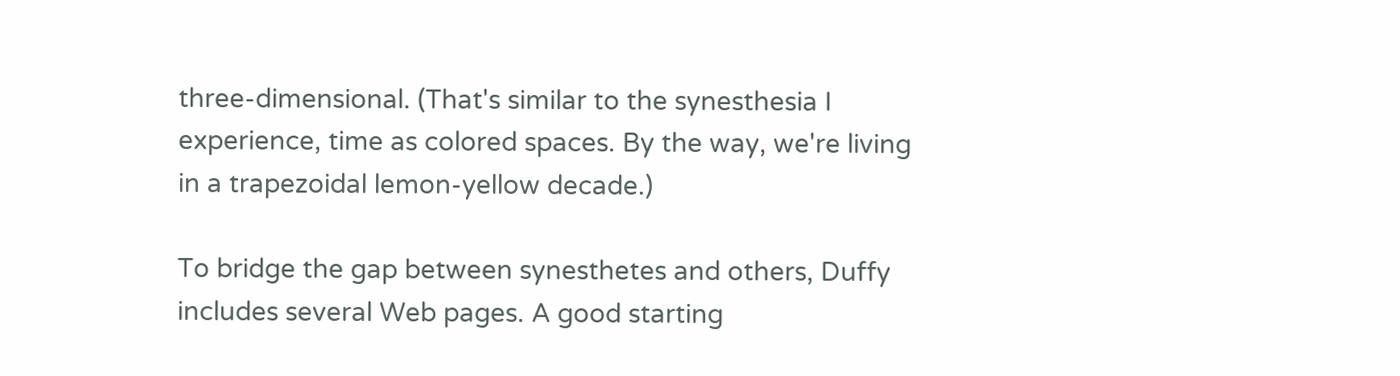three-dimensional. (That's similar to the synesthesia I experience, time as colored spaces. By the way, we're living in a trapezoidal lemon-yellow decade.)

To bridge the gap between synesthetes and others, Duffy includes several Web pages. A good starting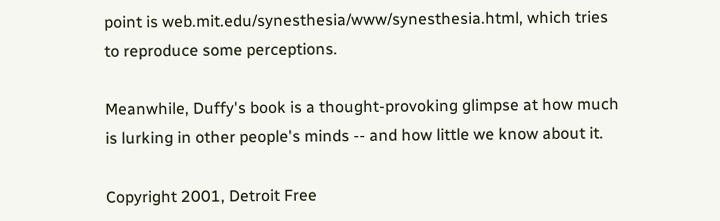point is web.mit.edu/synesthesia/www/synesthesia.html, which tries to reproduce some perceptions.

Meanwhile, Duffy's book is a thought-provoking glimpse at how much is lurking in other people's minds -- and how little we know about it.

Copyright 2001, Detroit Free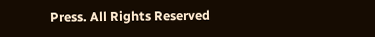Press. All Rights Reserved